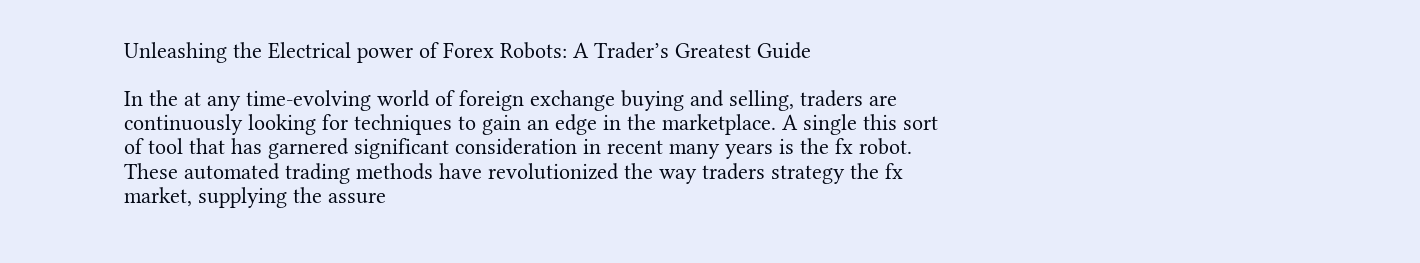Unleashing the Electrical power of Forex Robots: A Trader’s Greatest Guide

In the at any time-evolving world of foreign exchange buying and selling, traders are continuously looking for techniques to gain an edge in the marketplace. A single this sort of tool that has garnered significant consideration in recent many years is the fx robot. These automated trading methods have revolutionized the way traders strategy the fx market, supplying the assure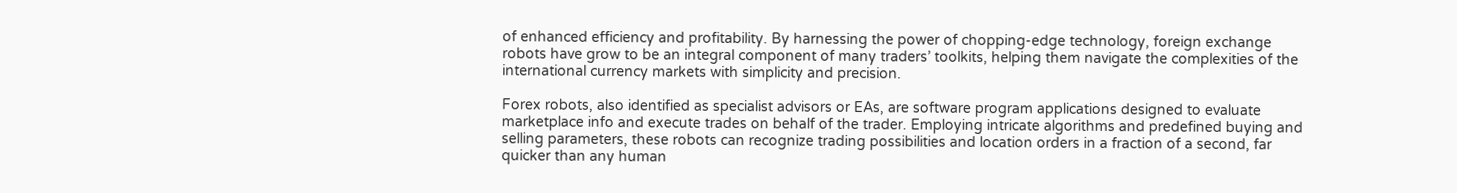of enhanced efficiency and profitability. By harnessing the power of chopping-edge technology, foreign exchange robots have grow to be an integral component of many traders’ toolkits, helping them navigate the complexities of the international currency markets with simplicity and precision.

Forex robots, also identified as specialist advisors or EAs, are software program applications designed to evaluate marketplace info and execute trades on behalf of the trader. Employing intricate algorithms and predefined buying and selling parameters, these robots can recognize trading possibilities and location orders in a fraction of a second, far quicker than any human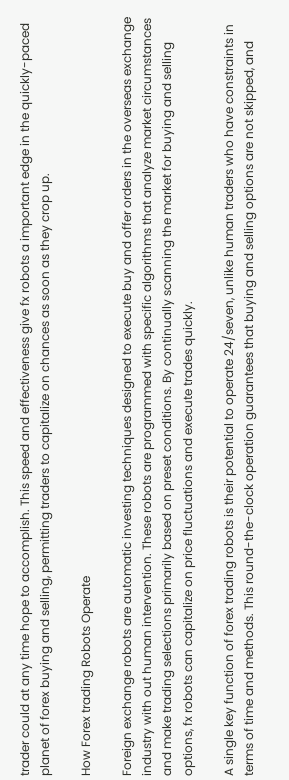trader could at any time hope to accomplish. This speed and effectiveness give fx robots a important edge in the quickly-paced planet of forex buying and selling, permitting traders to capitalize on chances as soon as they crop up.

How Forex trading Robots Operate

Foreign exchange robots are automatic investing techniques designed to execute buy and offer orders in the overseas exchange industry with out human intervention. These robots are programmed with specific algorithms that analyze market circumstances and make trading selections primarily based on preset conditions. By continually scanning the market for buying and selling options, fx robots can capitalize on price fluctuations and execute trades quickly.

A single key function of forex trading robots is their potential to operate 24/seven, unlike human traders who have constraints in terms of time and methods. This round-the-clock operation guarantees that buying and selling options are not skipped, and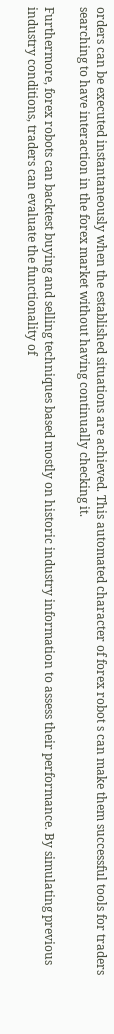orders can be executed instantaneously when the established situations are achieved. This automated character of forex robot s can make them successful tools for traders searching to have interaction in the forex market without having continually checking it.

Furthermore, forex robots can backtest buying and selling techniques based mostly on historic industry information to assess their performance. By simulating previous industry conditions, traders can evaluate the functionality of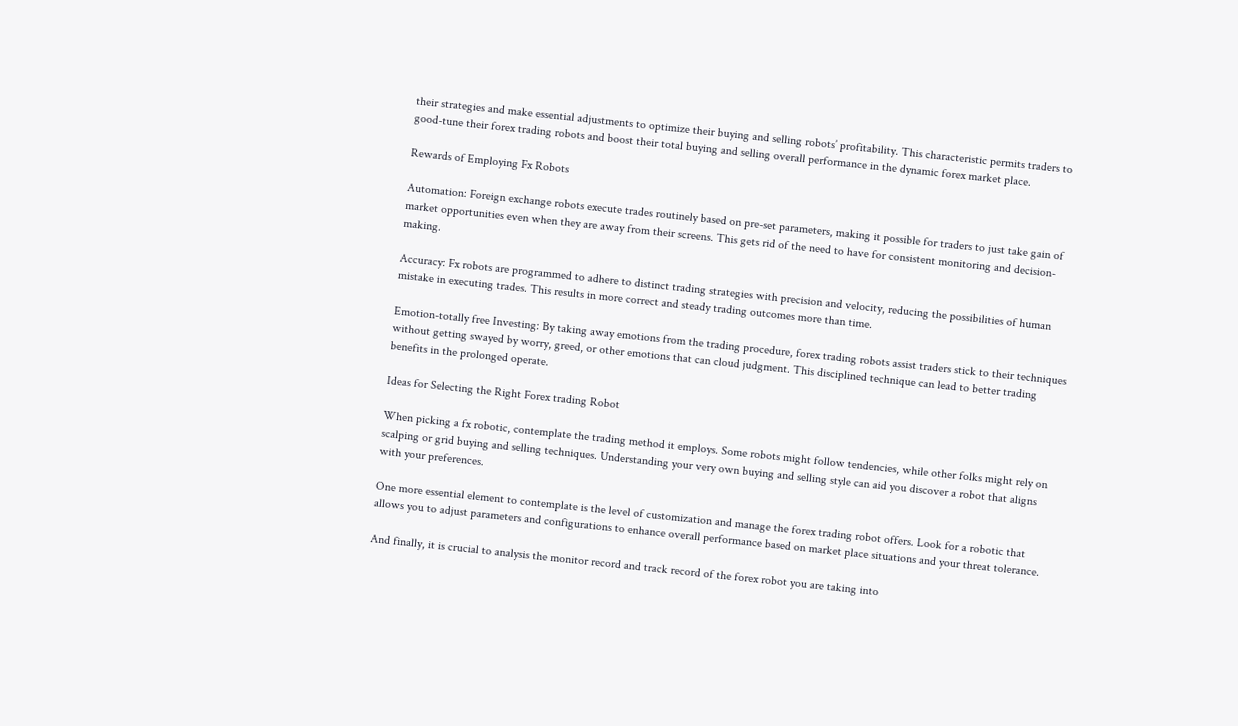their strategies and make essential adjustments to optimize their buying and selling robots’ profitability. This characteristic permits traders to good-tune their forex trading robots and boost their total buying and selling overall performance in the dynamic forex market place.

Rewards of Employing Fx Robots

Automation: Foreign exchange robots execute trades routinely based on pre-set parameters, making it possible for traders to just take gain of market opportunities even when they are away from their screens. This gets rid of the need to have for consistent monitoring and decision-making.

Accuracy: Fx robots are programmed to adhere to distinct trading strategies with precision and velocity, reducing the possibilities of human mistake in executing trades. This results in more correct and steady trading outcomes more than time.

Emotion-totally free Investing: By taking away emotions from the trading procedure, forex trading robots assist traders stick to their techniques without getting swayed by worry, greed, or other emotions that can cloud judgment. This disciplined technique can lead to better trading benefits in the prolonged operate.

Ideas for Selecting the Right Forex trading Robot

When picking a fx robotic, contemplate the trading method it employs. Some robots might follow tendencies, while other folks might rely on scalping or grid buying and selling techniques. Understanding your very own buying and selling style can aid you discover a robot that aligns with your preferences.

One more essential element to contemplate is the level of customization and manage the forex trading robot offers. Look for a robotic that allows you to adjust parameters and configurations to enhance overall performance based on market place situations and your threat tolerance.

And finally, it is crucial to analysis the monitor record and track record of the forex robot you are taking into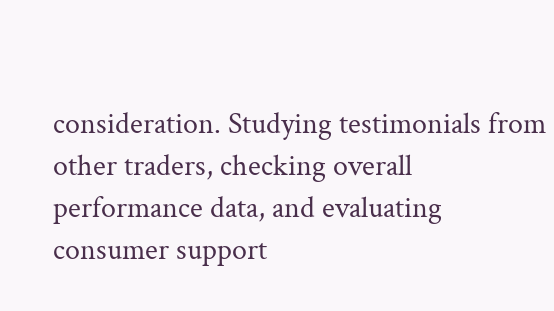consideration. Studying testimonials from other traders, checking overall performance data, and evaluating consumer support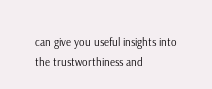can give you useful insights into the trustworthiness and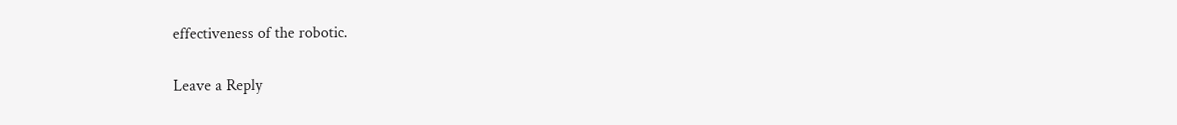effectiveness of the robotic.

Leave a Reply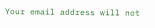Your email address will not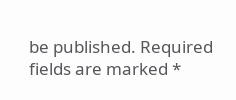be published. Required fields are marked *